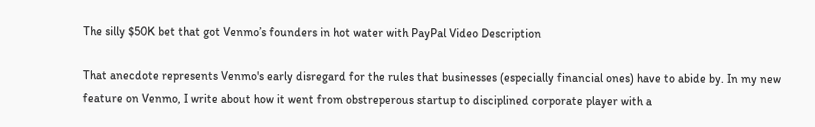The silly $50K bet that got Venmo’s founders in hot water with PayPal Video Description

That anecdote represents Venmo's early disregard for the rules that businesses (especially financial ones) have to abide by. In my new feature on Venmo, I write about how it went from obstreperous startup to disciplined corporate player with a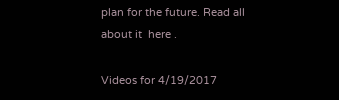plan for the future. Read all about it  here .

Videos for 4/19/2017